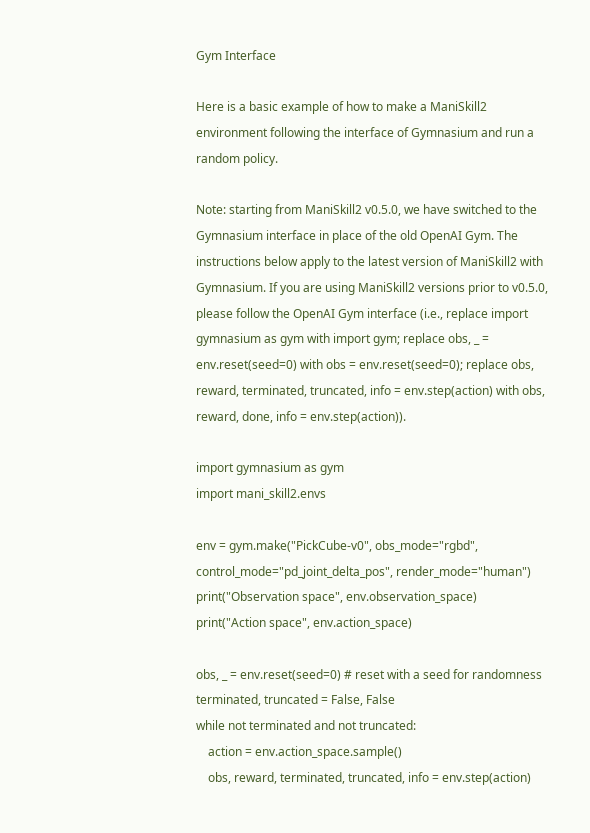Gym Interface

Here is a basic example of how to make a ManiSkill2 environment following the interface of Gymnasium and run a random policy.

Note: starting from ManiSkill2 v0.5.0, we have switched to the Gymnasium interface in place of the old OpenAI Gym. The instructions below apply to the latest version of ManiSkill2 with Gymnasium. If you are using ManiSkill2 versions prior to v0.5.0, please follow the OpenAI Gym interface (i.e., replace import gymnasium as gym with import gym; replace obs, _ = env.reset(seed=0) with obs = env.reset(seed=0); replace obs, reward, terminated, truncated, info = env.step(action) with obs, reward, done, info = env.step(action)).

import gymnasium as gym
import mani_skill2.envs

env = gym.make("PickCube-v0", obs_mode="rgbd", control_mode="pd_joint_delta_pos", render_mode="human")
print("Observation space", env.observation_space)
print("Action space", env.action_space)

obs, _ = env.reset(seed=0) # reset with a seed for randomness
terminated, truncated = False, False
while not terminated and not truncated:
    action = env.action_space.sample()
    obs, reward, terminated, truncated, info = env.step(action)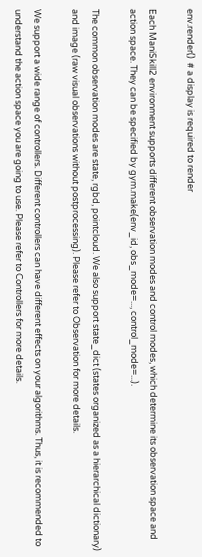env.render()  # a display is required to render

Each ManiSkill2 environment supports different observation modes and control modes, which determine its observation space and action space. They can be specified by gym.make(env_id, obs_mode=..., control_mode=...).

The common observation modes are state, rgbd, pointcloud. We also support state_dict (states organized as a hierarchical dictionary) and image (raw visual observations without postprocessing). Please refer to Observation for more details.

We support a wide range of controllers. Different controllers can have different effects on your algorithms. Thus, it is recommended to understand the action space you are going to use. Please refer to Controllers for more details.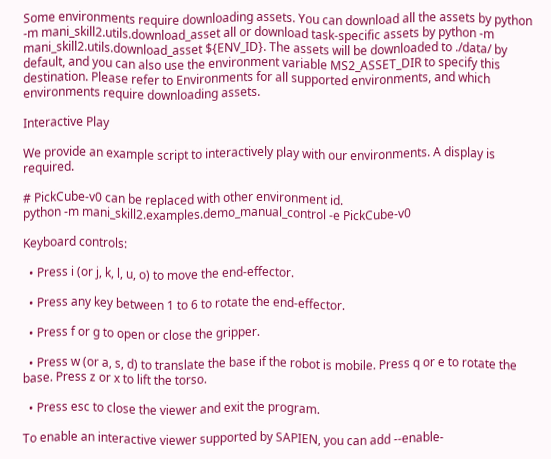Some environments require downloading assets. You can download all the assets by python -m mani_skill2.utils.download_asset all or download task-specific assets by python -m mani_skill2.utils.download_asset ${ENV_ID}. The assets will be downloaded to ./data/ by default, and you can also use the environment variable MS2_ASSET_DIR to specify this destination. Please refer to Environments for all supported environments, and which environments require downloading assets.

Interactive Play

We provide an example script to interactively play with our environments. A display is required.

# PickCube-v0 can be replaced with other environment id.
python -m mani_skill2.examples.demo_manual_control -e PickCube-v0

Keyboard controls:

  • Press i (or j, k, l, u, o) to move the end-effector.

  • Press any key between 1 to 6 to rotate the end-effector.

  • Press f or g to open or close the gripper.

  • Press w (or a, s, d) to translate the base if the robot is mobile. Press q or e to rotate the base. Press z or x to lift the torso.

  • Press esc to close the viewer and exit the program.

To enable an interactive viewer supported by SAPIEN, you can add --enable-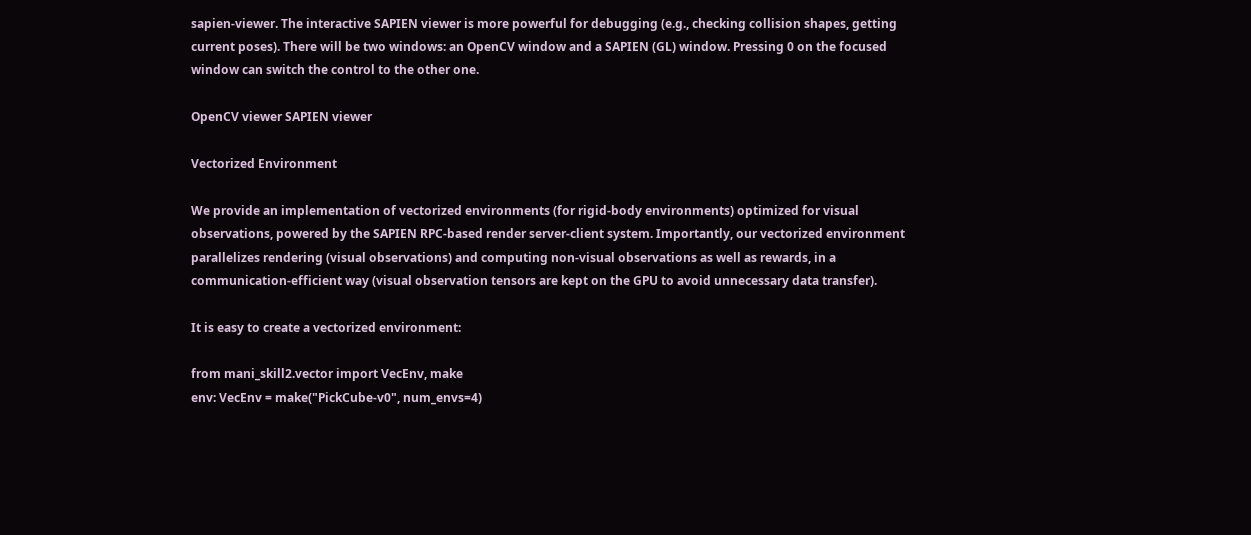sapien-viewer. The interactive SAPIEN viewer is more powerful for debugging (e.g., checking collision shapes, getting current poses). There will be two windows: an OpenCV window and a SAPIEN (GL) window. Pressing 0 on the focused window can switch the control to the other one.

OpenCV viewer SAPIEN viewer

Vectorized Environment

We provide an implementation of vectorized environments (for rigid-body environments) optimized for visual observations, powered by the SAPIEN RPC-based render server-client system. Importantly, our vectorized environment parallelizes rendering (visual observations) and computing non-visual observations as well as rewards, in a communication-efficient way (visual observation tensors are kept on the GPU to avoid unnecessary data transfer).

It is easy to create a vectorized environment:

from mani_skill2.vector import VecEnv, make
env: VecEnv = make("PickCube-v0", num_envs=4)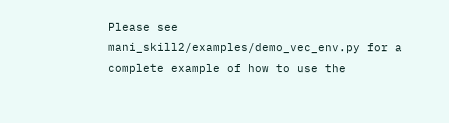Please see mani_skill2/examples/demo_vec_env.py for a complete example of how to use the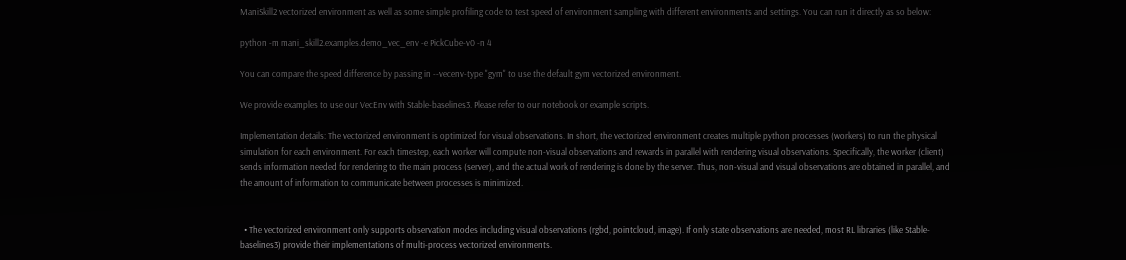ManiSkill2 vectorized environment as well as some simple profiling code to test speed of environment sampling with different environments and settings. You can run it directly as so below:

python -m mani_skill2.examples.demo_vec_env -e PickCube-v0 -n 4

You can compare the speed difference by passing in --vecenv-type "gym" to use the default gym vectorized environment.

We provide examples to use our VecEnv with Stable-baselines3. Please refer to our notebook or example scripts.

Implementation details: The vectorized environment is optimized for visual observations. In short, the vectorized environment creates multiple python processes (workers) to run the physical simulation for each environment. For each timestep, each worker will compute non-visual observations and rewards in parallel with rendering visual observations. Specifically, the worker (client) sends information needed for rendering to the main process (server), and the actual work of rendering is done by the server. Thus, non-visual and visual observations are obtained in parallel, and the amount of information to communicate between processes is minimized.


  • The vectorized environment only supports observation modes including visual observations (rgbd, pointcloud, image). If only state observations are needed, most RL libraries (like Stable-baselines3) provide their implementations of multi-process vectorized environments.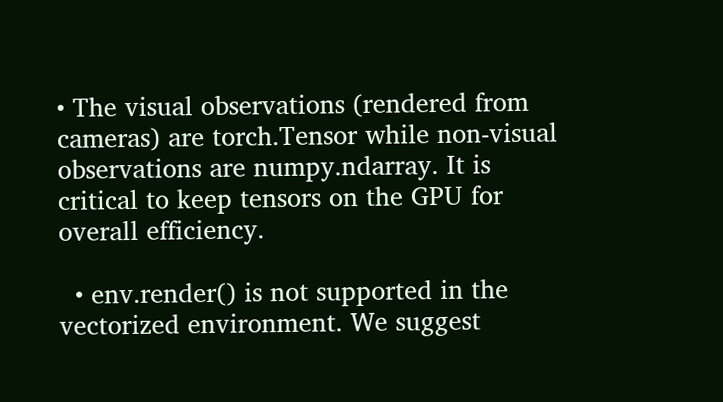• The visual observations (rendered from cameras) are torch.Tensor while non-visual observations are numpy.ndarray. It is critical to keep tensors on the GPU for overall efficiency.

  • env.render() is not supported in the vectorized environment. We suggest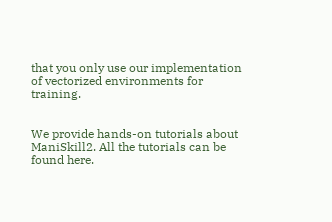that you only use our implementation of vectorized environments for training.


We provide hands-on tutorials about ManiSkill2. All the tutorials can be found here.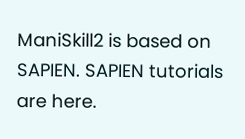ManiSkill2 is based on SAPIEN. SAPIEN tutorials are here.